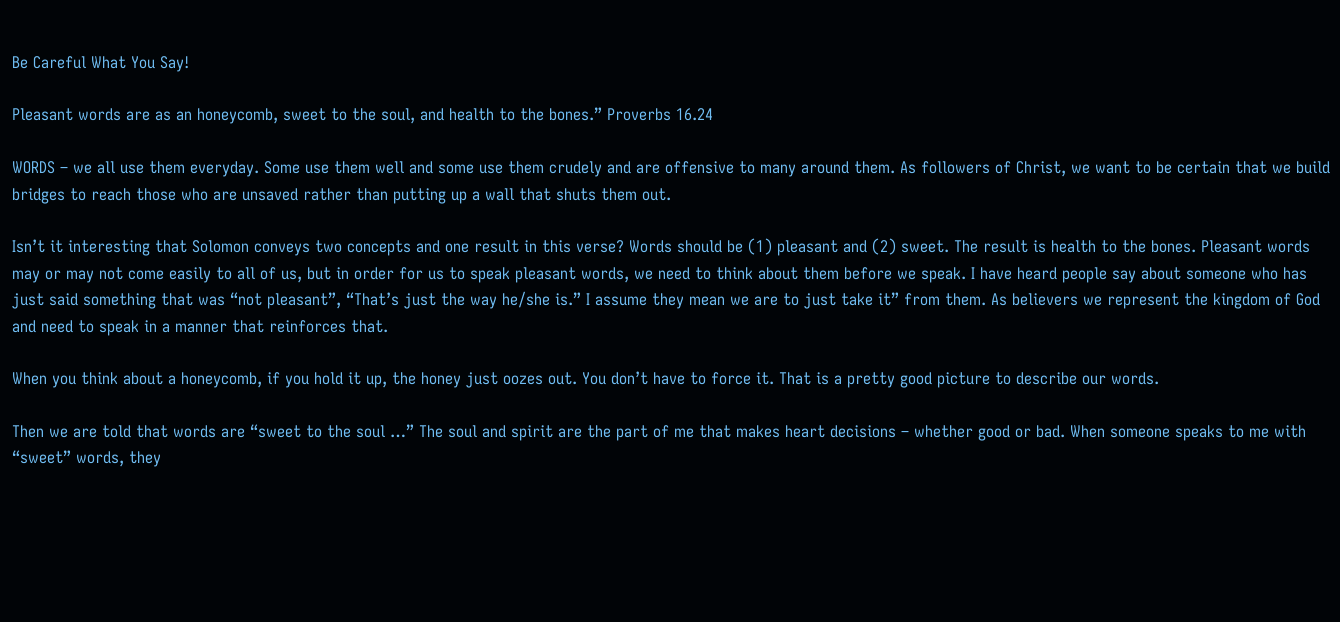Be Careful What You Say!

Pleasant words are as an honeycomb, sweet to the soul, and health to the bones.” Proverbs 16.24

WORDS – we all use them everyday. Some use them well and some use them crudely and are offensive to many around them. As followers of Christ, we want to be certain that we build bridges to reach those who are unsaved rather than putting up a wall that shuts them out.

Isn’t it interesting that Solomon conveys two concepts and one result in this verse? Words should be (1) pleasant and (2) sweet. The result is health to the bones. Pleasant words may or may not come easily to all of us, but in order for us to speak pleasant words, we need to think about them before we speak. I have heard people say about someone who has just said something that was “not pleasant”, “That’s just the way he/she is.” I assume they mean we are to just take it” from them. As believers we represent the kingdom of God and need to speak in a manner that reinforces that.

When you think about a honeycomb, if you hold it up, the honey just oozes out. You don’t have to force it. That is a pretty good picture to describe our words.

Then we are told that words are “sweet to the soul …” The soul and spirit are the part of me that makes heart decisions – whether good or bad. When someone speaks to me with “sweet” words, they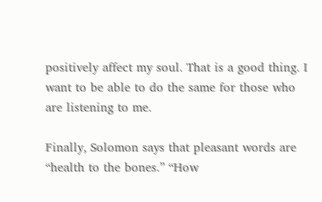positively affect my soul. That is a good thing. I want to be able to do the same for those who are listening to me.

Finally, Solomon says that pleasant words are “health to the bones.” “How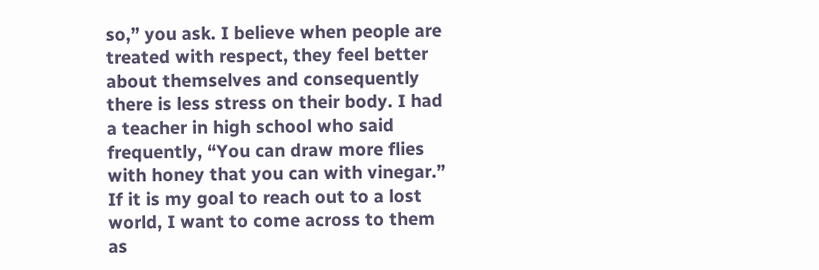so,” you ask. I believe when people are treated with respect, they feel better about themselves and consequently there is less stress on their body. I had a teacher in high school who said frequently, “You can draw more flies with honey that you can with vinegar.” If it is my goal to reach out to a lost world, I want to come across to them as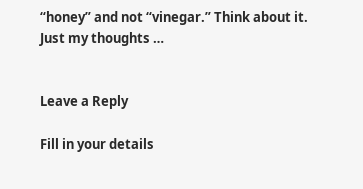“honey” and not “vinegar.” Think about it. Just my thoughts …


Leave a Reply

Fill in your details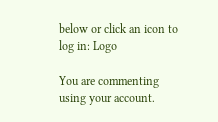below or click an icon to log in: Logo

You are commenting using your account.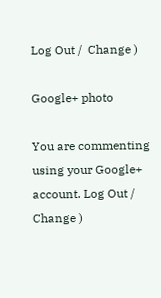Log Out /  Change )

Google+ photo

You are commenting using your Google+ account. Log Out /  Change )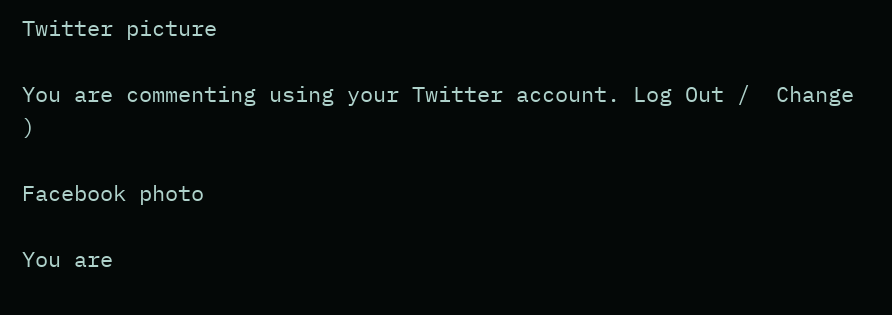Twitter picture

You are commenting using your Twitter account. Log Out /  Change )

Facebook photo

You are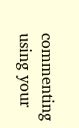commenting using your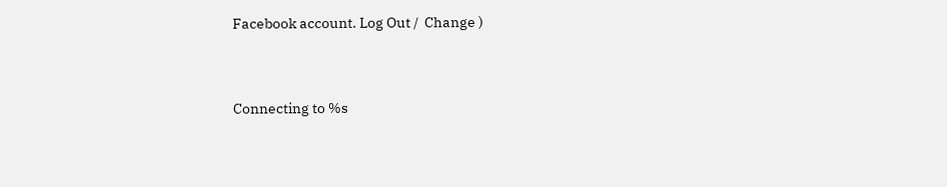Facebook account. Log Out /  Change )


Connecting to %s